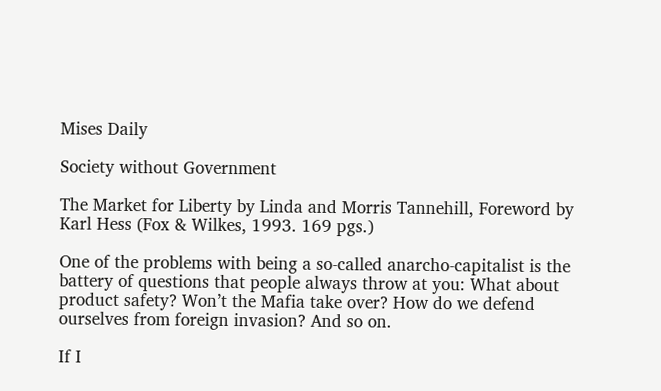Mises Daily

Society without Government

The Market for Liberty by Linda and Morris Tannehill, Foreword by Karl Hess (Fox & Wilkes, 1993. 169 pgs.)

One of the problems with being a so-called anarcho-capitalist is the battery of questions that people always throw at you: What about product safety? Won’t the Mafia take over? How do we defend ourselves from foreign invasion? And so on.

If I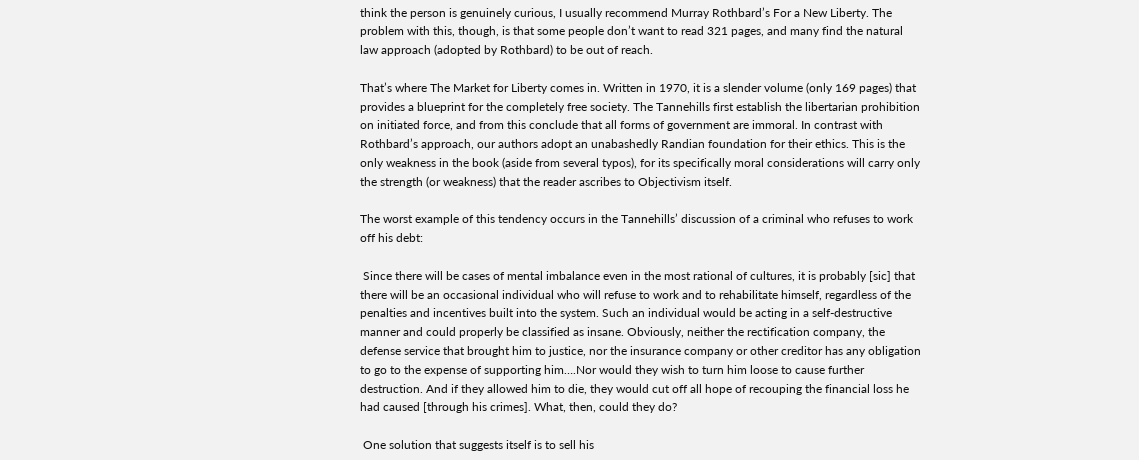think the person is genuinely curious, I usually recommend Murray Rothbard’s For a New Liberty. The problem with this, though, is that some people don’t want to read 321 pages, and many find the natural law approach (adopted by Rothbard) to be out of reach.

That’s where The Market for Liberty comes in. Written in 1970, it is a slender volume (only 169 pages) that provides a blueprint for the completely free society. The Tannehills first establish the libertarian prohibition on initiated force, and from this conclude that all forms of government are immoral. In contrast with Rothbard’s approach, our authors adopt an unabashedly Randian foundation for their ethics. This is the only weakness in the book (aside from several typos), for its specifically moral considerations will carry only the strength (or weakness) that the reader ascribes to Objectivism itself.

The worst example of this tendency occurs in the Tannehills’ discussion of a criminal who refuses to work off his debt:

 Since there will be cases of mental imbalance even in the most rational of cultures, it is probably [sic] that there will be an occasional individual who will refuse to work and to rehabilitate himself, regardless of the penalties and incentives built into the system. Such an individual would be acting in a self-destructive manner and could properly be classified as insane. Obviously, neither the rectification company, the defense service that brought him to justice, nor the insurance company or other creditor has any obligation to go to the expense of supporting him….Nor would they wish to turn him loose to cause further destruction. And if they allowed him to die, they would cut off all hope of recouping the financial loss he had caused [through his crimes]. What, then, could they do?

 One solution that suggests itself is to sell his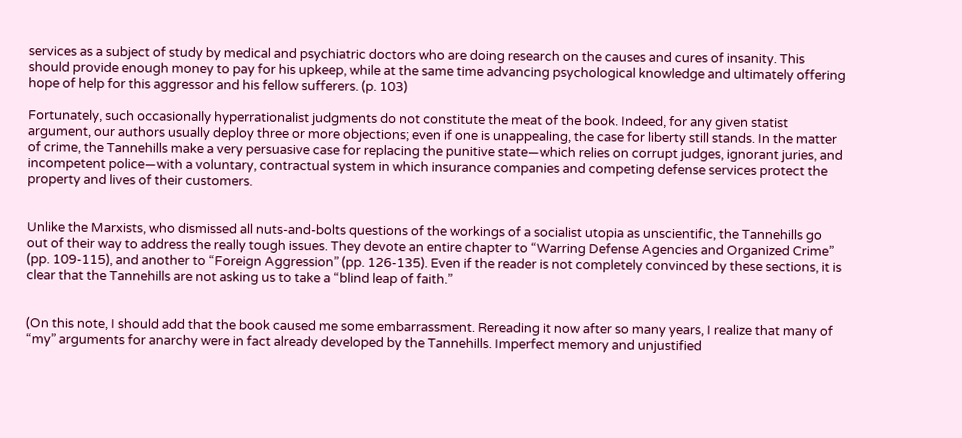services as a subject of study by medical and psychiatric doctors who are doing research on the causes and cures of insanity. This should provide enough money to pay for his upkeep, while at the same time advancing psychological knowledge and ultimately offering hope of help for this aggressor and his fellow sufferers. (p. 103)

Fortunately, such occasionally hyperrationalist judgments do not constitute the meat of the book. Indeed, for any given statist argument, our authors usually deploy three or more objections; even if one is unappealing, the case for liberty still stands. In the matter of crime, the Tannehills make a very persuasive case for replacing the punitive state—which relies on corrupt judges, ignorant juries, and incompetent police—with a voluntary, contractual system in which insurance companies and competing defense services protect the property and lives of their customers.


Unlike the Marxists, who dismissed all nuts-and-bolts questions of the workings of a socialist utopia as unscientific, the Tannehills go out of their way to address the really tough issues. They devote an entire chapter to “Warring Defense Agencies and Organized Crime” (pp. 109-115), and another to “Foreign Aggression” (pp. 126-135). Even if the reader is not completely convinced by these sections, it is clear that the Tannehills are not asking us to take a “blind leap of faith.”


(On this note, I should add that the book caused me some embarrassment. Rereading it now after so many years, I realize that many of “my” arguments for anarchy were in fact already developed by the Tannehills. Imperfect memory and unjustified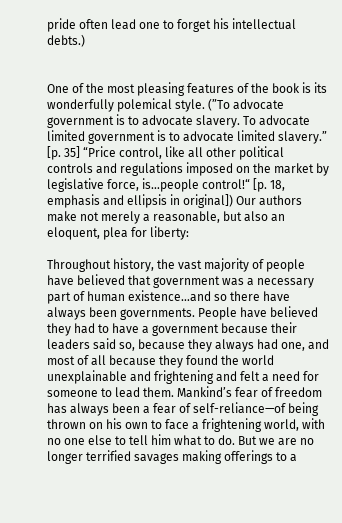pride often lead one to forget his intellectual debts.)


One of the most pleasing features of the book is its wonderfully polemical style. (”To advocate government is to advocate slavery. To advocate limited government is to advocate limited slavery.” [p. 35] “Price control, like all other political controls and regulations imposed on the market by legislative force, is…people control!“ [p. 18, emphasis and ellipsis in original]) Our authors make not merely a reasonable, but also an eloquent, plea for liberty:

Throughout history, the vast majority of people have believed that government was a necessary part of human existence…and so there have always been governments. People have believed they had to have a government because their leaders said so, because they always had one, and most of all because they found the world unexplainable and frightening and felt a need for someone to lead them. Mankind’s fear of freedom has always been a fear of self-reliance—of being thrown on his own to face a frightening world, with no one else to tell him what to do. But we are no longer terrified savages making offerings to a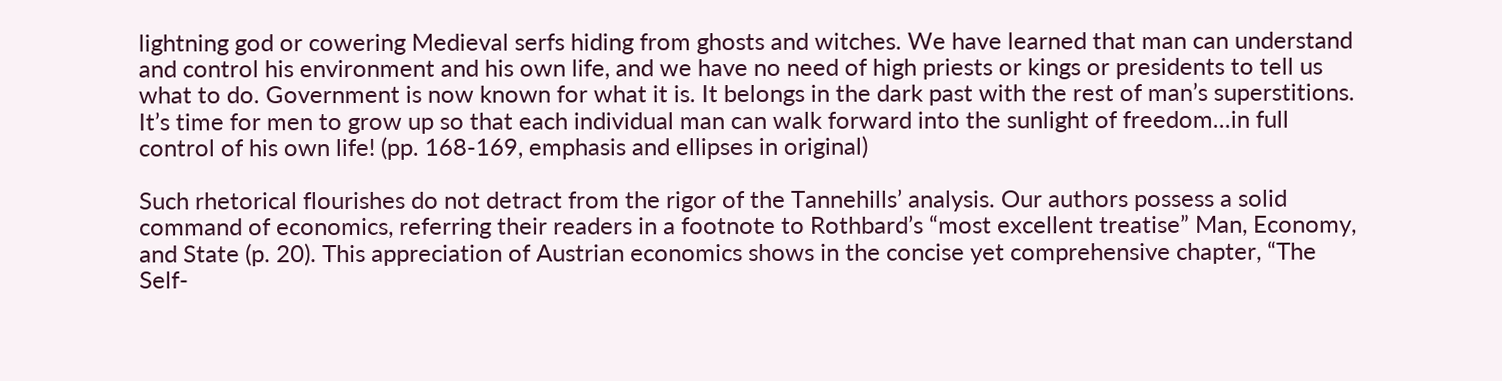lightning god or cowering Medieval serfs hiding from ghosts and witches. We have learned that man can understand and control his environment and his own life, and we have no need of high priests or kings or presidents to tell us what to do. Government is now known for what it is. It belongs in the dark past with the rest of man’s superstitions. It’s time for men to grow up so that each individual man can walk forward into the sunlight of freedom...in full control of his own life! (pp. 168-169, emphasis and ellipses in original)

Such rhetorical flourishes do not detract from the rigor of the Tannehills’ analysis. Our authors possess a solid command of economics, referring their readers in a footnote to Rothbard’s “most excellent treatise” Man, Economy, and State (p. 20). This appreciation of Austrian economics shows in the concise yet comprehensive chapter, “The Self-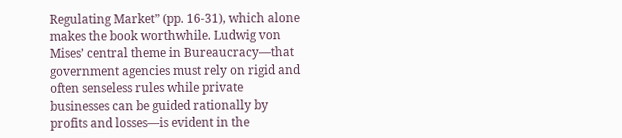Regulating Market” (pp. 16-31), which alone makes the book worthwhile. Ludwig von Mises’ central theme in Bureaucracy—that government agencies must rely on rigid and often senseless rules while private businesses can be guided rationally by profits and losses—is evident in the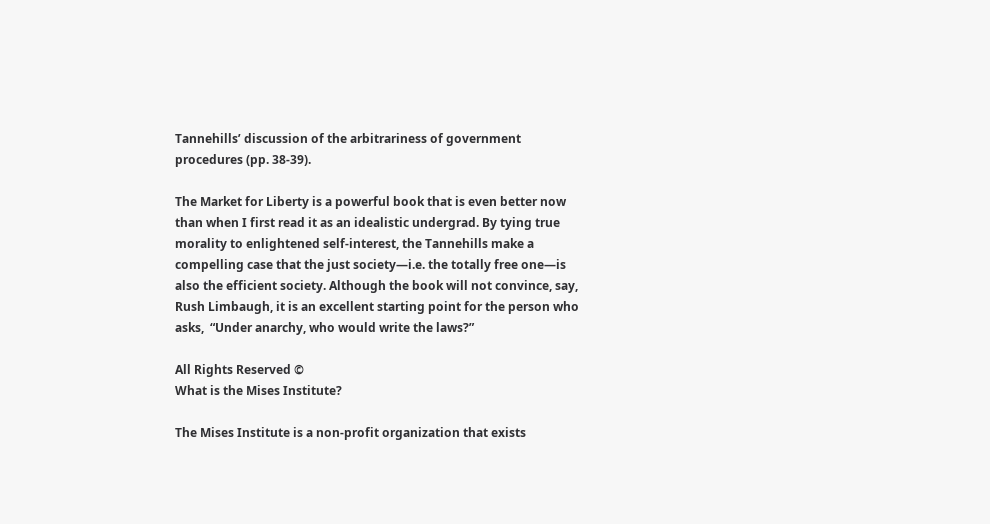Tannehills’ discussion of the arbitrariness of government procedures (pp. 38-39).

The Market for Liberty is a powerful book that is even better now than when I first read it as an idealistic undergrad. By tying true morality to enlightened self-interest, the Tannehills make a compelling case that the just society—i.e. the totally free one—is also the efficient society. Although the book will not convince, say, Rush Limbaugh, it is an excellent starting point for the person who asks,  “Under anarchy, who would write the laws?”

All Rights Reserved ©
What is the Mises Institute?

The Mises Institute is a non-profit organization that exists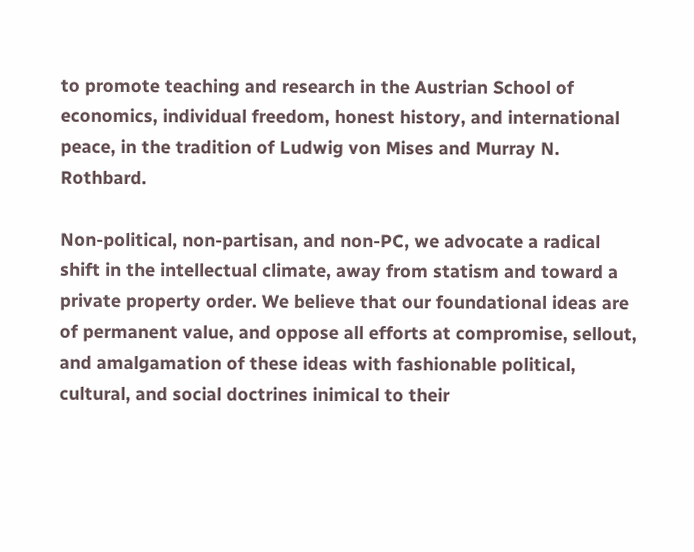to promote teaching and research in the Austrian School of economics, individual freedom, honest history, and international peace, in the tradition of Ludwig von Mises and Murray N. Rothbard.

Non-political, non-partisan, and non-PC, we advocate a radical shift in the intellectual climate, away from statism and toward a private property order. We believe that our foundational ideas are of permanent value, and oppose all efforts at compromise, sellout, and amalgamation of these ideas with fashionable political, cultural, and social doctrines inimical to their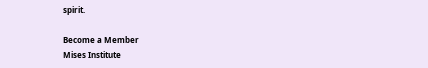spirit.

Become a Member
Mises Institute